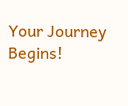Your Journey Begins!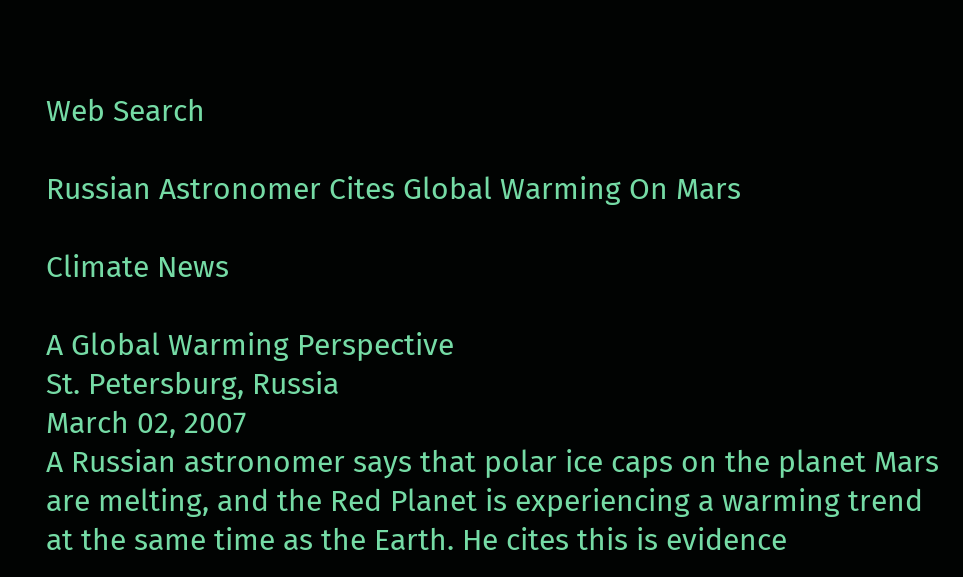Web Search

Russian Astronomer Cites Global Warming On Mars

Climate News

A Global Warming Perspective
St. Petersburg, Russia
March 02, 2007
A Russian astronomer says that polar ice caps on the planet Mars are melting, and the Red Planet is experiencing a warming trend at the same time as the Earth. He cites this is evidence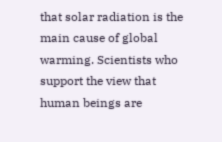that solar radiation is the main cause of global warming. Scientists who support the view that human beings are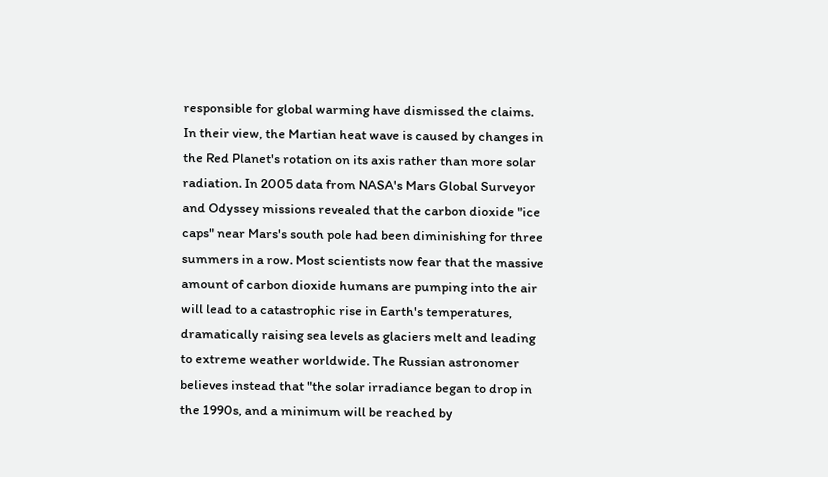responsible for global warming have dismissed the claims. In their view, the Martian heat wave is caused by changes in the Red Planet's rotation on its axis rather than more solar radiation. In 2005 data from NASA's Mars Global Surveyor and Odyssey missions revealed that the carbon dioxide "ice caps" near Mars's south pole had been diminishing for three summers in a row. Most scientists now fear that the massive amount of carbon dioxide humans are pumping into the air will lead to a catastrophic rise in Earth's temperatures, dramatically raising sea levels as glaciers melt and leading to extreme weather worldwide. The Russian astronomer believes instead that "the solar irradiance began to drop in the 1990s, and a minimum will be reached by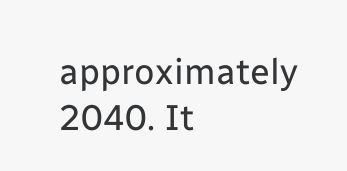approximately 2040. It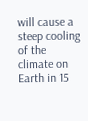will cause a steep cooling of the climate on Earth in 15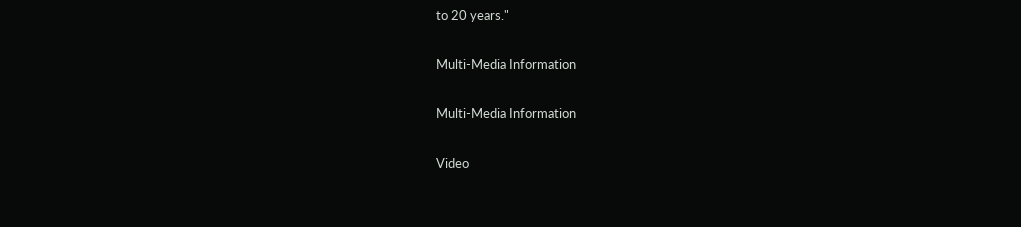to 20 years."

Multi-Media Information

Multi-Media Information

Video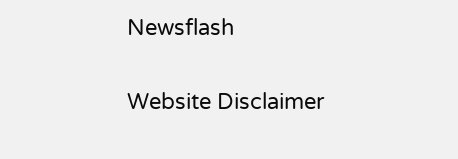Newsflash

Website Disclaimer